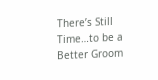There’s Still Time…to be a Better Groom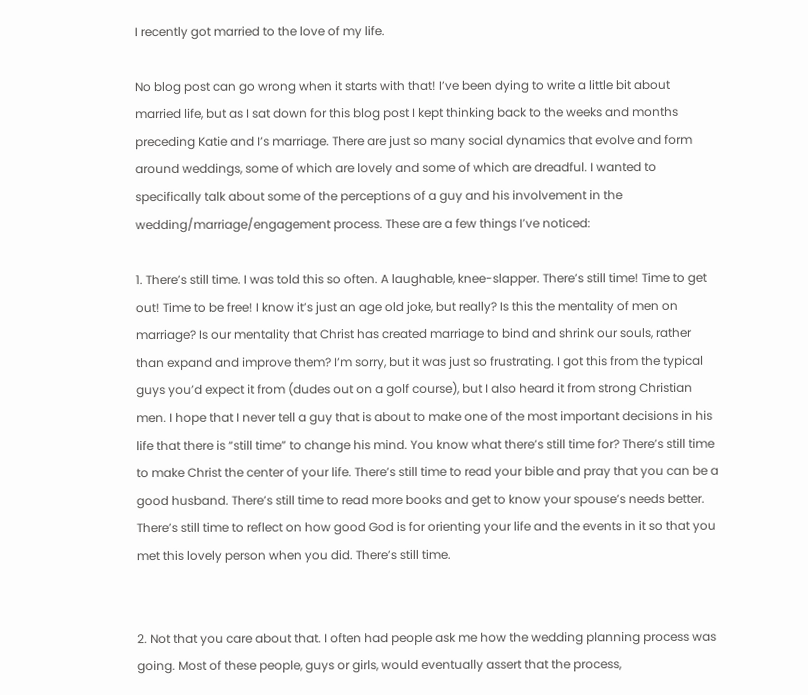I recently got married to the love of my life.

No blog post can go wrong when it starts with that! I’ve been dying to write a little bit about married life, but as I sat down for this blog post I kept thinking back to the weeks and months preceding Katie and I’s marriage. There are just so many social dynamics that evolve and form around weddings, some of which are lovely and some of which are dreadful. I wanted to specifically talk about some of the perceptions of a guy and his involvement in the wedding/marriage/engagement process. These are a few things I’ve noticed:

1. There’s still time. I was told this so often. A laughable, knee-slapper. There’s still time! Time to get out! Time to be free! I know it’s just an age old joke, but really? Is this the mentality of men on marriage? Is our mentality that Christ has created marriage to bind and shrink our souls, rather than expand and improve them? I’m sorry, but it was just so frustrating. I got this from the typical guys you’d expect it from (dudes out on a golf course), but I also heard it from strong Christian men. I hope that I never tell a guy that is about to make one of the most important decisions in his life that there is “still time” to change his mind. You know what there’s still time for? There’s still time to make Christ the center of your life. There’s still time to read your bible and pray that you can be a good husband. There’s still time to read more books and get to know your spouse’s needs better. There’s still time to reflect on how good God is for orienting your life and the events in it so that you met this lovely person when you did. There’s still time.


2. Not that you care about that. I often had people ask me how the wedding planning process was going. Most of these people, guys or girls, would eventually assert that the process,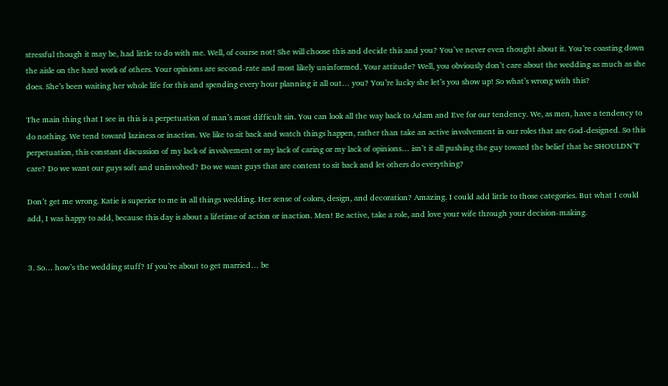stressful though it may be, had little to do with me. Well, of course not! She will choose this and decide this and you? You’ve never even thought about it. You’re coasting down the aisle on the hard work of others. Your opinions are second-rate and most likely uninformed. Your attitude? Well, you obviously don’t care about the wedding as much as she does. She’s been waiting her whole life for this and spending every hour planning it all out… you? You’re lucky she let’s you show up! So what’s wrong with this?

The main thing that I see in this is a perpetuation of man’s most difficult sin. You can look all the way back to Adam and Eve for our tendency. We, as men, have a tendency to do nothing. We tend toward laziness or inaction. We like to sit back and watch things happen, rather than take an active involvement in our roles that are God-designed. So this perpetuation, this constant discussion of my lack of involvement or my lack of caring or my lack of opinions… isn’t it all pushing the guy toward the belief that he SHOULDN’T care? Do we want our guys soft and uninvolved? Do we want guys that are content to sit back and let others do everything?

Don’t get me wrong. Katie is superior to me in all things wedding. Her sense of colors, design, and decoration? Amazing. I could add little to those categories. But what I could add, I was happy to add, because this day is about a lifetime of action or inaction. Men! Be active, take a role, and love your wife through your decision-making.


3. So… how’s the wedding stuff? If you’re about to get married… be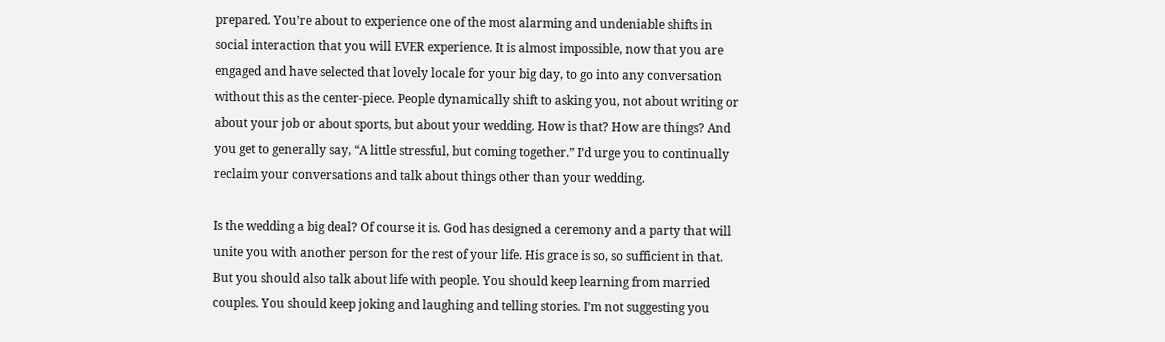prepared. You’re about to experience one of the most alarming and undeniable shifts in social interaction that you will EVER experience. It is almost impossible, now that you are engaged and have selected that lovely locale for your big day, to go into any conversation without this as the center-piece. People dynamically shift to asking you, not about writing or about your job or about sports, but about your wedding. How is that? How are things? And you get to generally say, “A little stressful, but coming together.” I’d urge you to continually reclaim your conversations and talk about things other than your wedding.

Is the wedding a big deal? Of course it is. God has designed a ceremony and a party that will unite you with another person for the rest of your life. His grace is so, so sufficient in that. But you should also talk about life with people. You should keep learning from married couples. You should keep joking and laughing and telling stories. I’m not suggesting you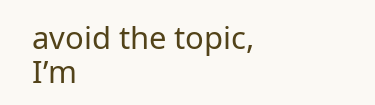avoid the topic, I’m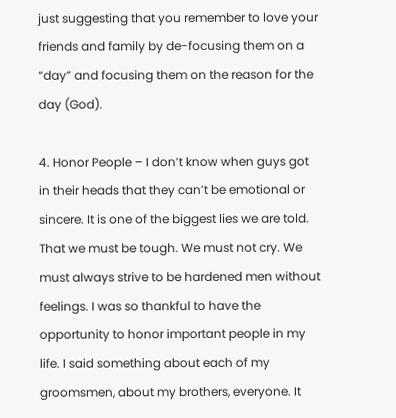just suggesting that you remember to love your friends and family by de-focusing them on a “day” and focusing them on the reason for the day (God).

4. Honor People – I don’t know when guys got in their heads that they can’t be emotional or sincere. It is one of the biggest lies we are told. That we must be tough. We must not cry. We must always strive to be hardened men without feelings. I was so thankful to have the opportunity to honor important people in my life. I said something about each of my groomsmen, about my brothers, everyone. It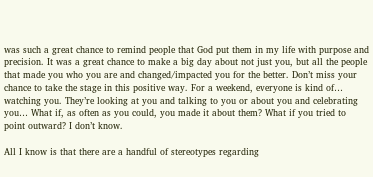was such a great chance to remind people that God put them in my life with purpose and precision. It was a great chance to make a big day about not just you, but all the people that made you who you are and changed/impacted you for the better. Don’t miss your chance to take the stage in this positive way. For a weekend, everyone is kind of… watching you. They’re looking at you and talking to you or about you and celebrating you… What if, as often as you could, you made it about them? What if you tried to point outward? I don’t know.

All I know is that there are a handful of stereotypes regarding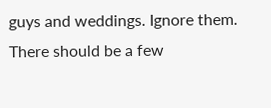guys and weddings. Ignore them. There should be a few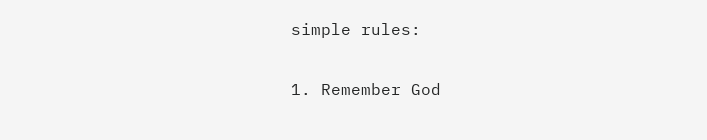simple rules:

1. Remember God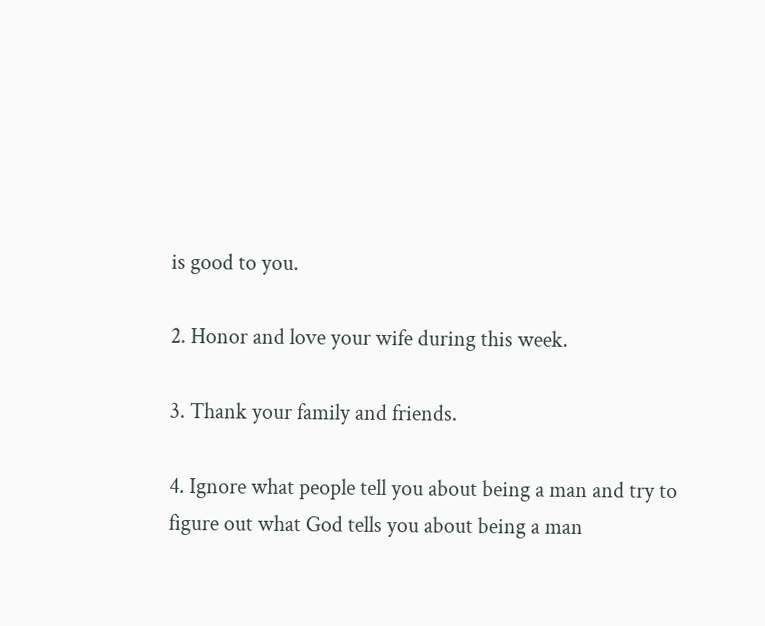is good to you.

2. Honor and love your wife during this week.

3. Thank your family and friends.

4. Ignore what people tell you about being a man and try to figure out what God tells you about being a man